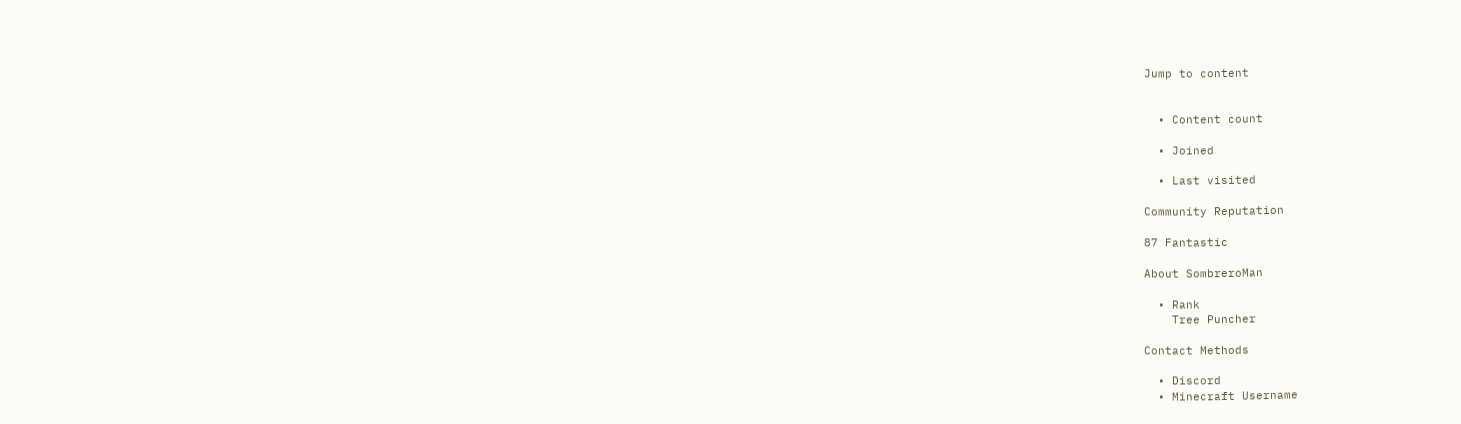Jump to content


  • Content count

  • Joined

  • Last visited

Community Reputation

87 Fantastic

About SombreroMan

  • Rank
    Tree Puncher

Contact Methods

  • Discord
  • Minecraft Username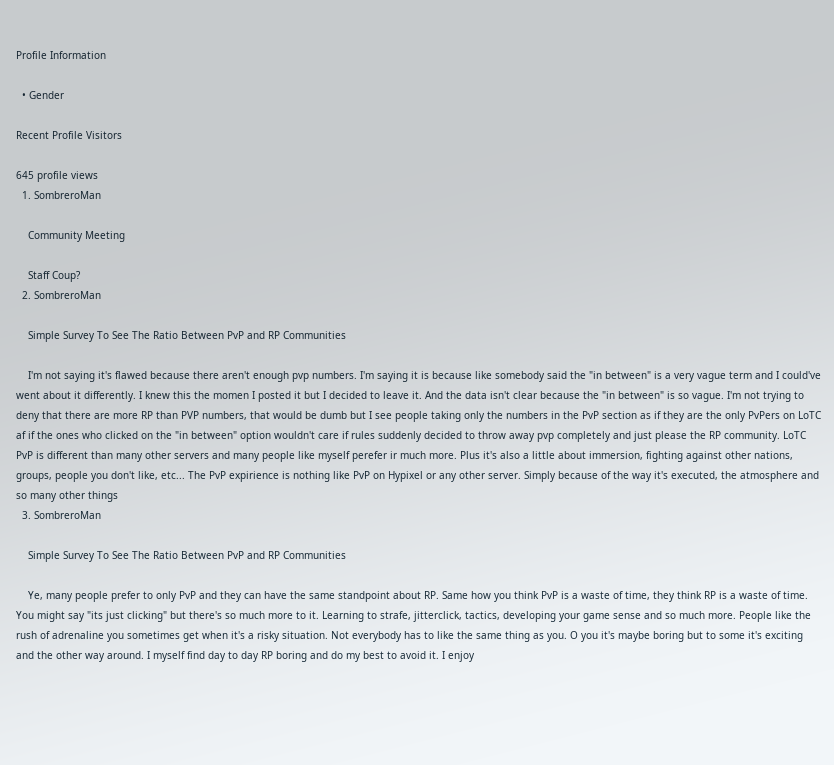Profile Information

  • Gender

Recent Profile Visitors

645 profile views
  1. SombreroMan

    Community Meeting

    Staff Coup?
  2. SombreroMan

    Simple Survey To See The Ratio Between PvP and RP Communities

    I'm not saying it's flawed because there aren't enough pvp numbers. I'm saying it is because like somebody said the "in between" is a very vague term and I could've went about it differently. I knew this the momen I posted it but I decided to leave it. And the data isn't clear because the "in between" is so vague. I'm not trying to deny that there are more RP than PVP numbers, that would be dumb but I see people taking only the numbers in the PvP section as if they are the only PvPers on LoTC af if the ones who clicked on the "in between" option wouldn't care if rules suddenly decided to throw away pvp completely and just please the RP community. LoTC PvP is different than many other servers and many people like myself perefer ir much more. Plus it's also a little about immersion, fighting against other nations, groups, people you don't like, etc... The PvP expirience is nothing like PvP on Hypixel or any other server. Simply because of the way it's executed, the atmosphere and so many other things
  3. SombreroMan

    Simple Survey To See The Ratio Between PvP and RP Communities

    Ye, many people prefer to only PvP and they can have the same standpoint about RP. Same how you think PvP is a waste of time, they think RP is a waste of time. You might say "its just clicking" but there's so much more to it. Learning to strafe, jitterclick, tactics, developing your game sense and so much more. People like the rush of adrenaline you sometimes get when it's a risky situation. Not everybody has to like the same thing as you. O you it's maybe boring but to some it's exciting and the other way around. I myself find day to day RP boring and do my best to avoid it. I enjoy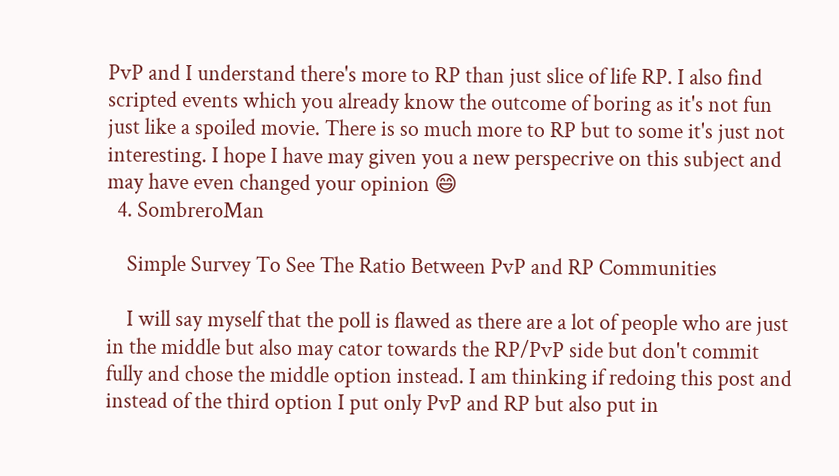PvP and I understand there's more to RP than just slice of life RP. I also find scripted events which you already know the outcome of boring as it's not fun just like a spoiled movie. There is so much more to RP but to some it's just not interesting. I hope I have may given you a new perspecrive on this subject and may have even changed your opinion 😄
  4. SombreroMan

    Simple Survey To See The Ratio Between PvP and RP Communities

    I will say myself that the poll is flawed as there are a lot of people who are just in the middle but also may cator towards the RP/PvP side but don't commit fully and chose the middle option instead. I am thinking if redoing this post and instead of the third option I put only PvP and RP but also put in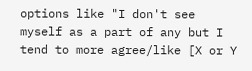options like "I don't see myself as a part of any but I tend to more agree/like [X or Y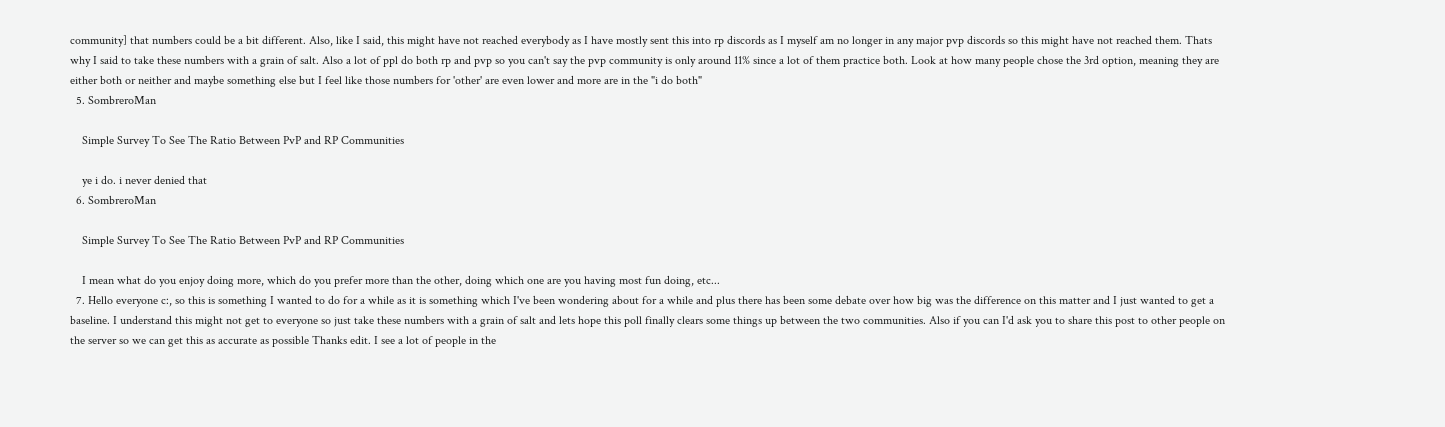community] that numbers could be a bit different. Also, like I said, this might have not reached everybody as I have mostly sent this into rp discords as I myself am no longer in any major pvp discords so this might have not reached them. Thats why I said to take these numbers with a grain of salt. Also a lot of ppl do both rp and pvp so you can't say the pvp community is only around 11% since a lot of them practice both. Look at how many people chose the 3rd option, meaning they are either both or neither and maybe something else but I feel like those numbers for 'other' are even lower and more are in the "i do both"
  5. SombreroMan

    Simple Survey To See The Ratio Between PvP and RP Communities

    ye i do. i never denied that
  6. SombreroMan

    Simple Survey To See The Ratio Between PvP and RP Communities

    I mean what do you enjoy doing more, which do you prefer more than the other, doing which one are you having most fun doing, etc...
  7. Hello everyone c:, so this is something I wanted to do for a while as it is something which I've been wondering about for a while and plus there has been some debate over how big was the difference on this matter and I just wanted to get a baseline. I understand this might not get to everyone so just take these numbers with a grain of salt and lets hope this poll finally clears some things up between the two communities. Also if you can I'd ask you to share this post to other people on the server so we can get this as accurate as possible Thanks edit. I see a lot of people in the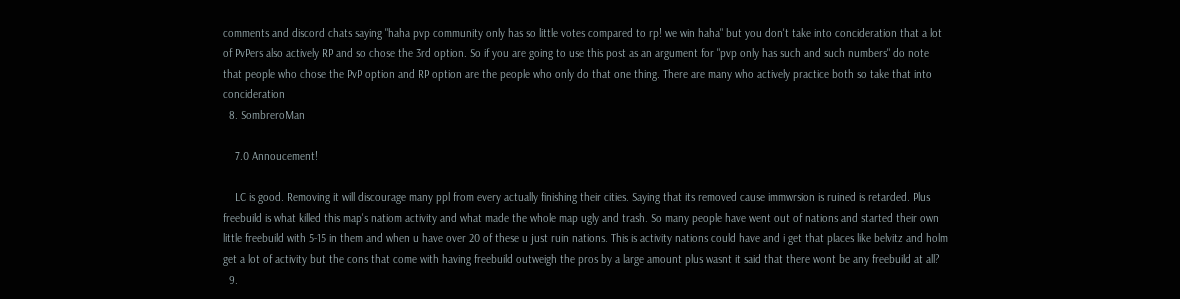comments and discord chats saying "haha pvp community only has so little votes compared to rp! we win haha" but you don't take into concideration that a lot of PvPers also actively RP and so chose the 3rd option. So if you are going to use this post as an argument for "pvp only has such and such numbers" do note that people who chose the PvP option and RP option are the people who only do that one thing. There are many who actively practice both so take that into concideration
  8. SombreroMan

    7.0 Annoucement!

    LC is good. Removing it will discourage many ppl from every actually finishing their cities. Saying that its removed cause immwrsion is ruined is retarded. Plus freebuild is what killed this map's natiom activity and what made the whole map ugly and trash. So many people have went out of nations and started their own little freebuild with 5-15 in them and when u have over 20 of these u just ruin nations. This is activity nations could have and i get that places like belvitz and holm get a lot of activity but the cons that come with having freebuild outweigh the pros by a large amount plus wasnt it said that there wont be any freebuild at all?
  9.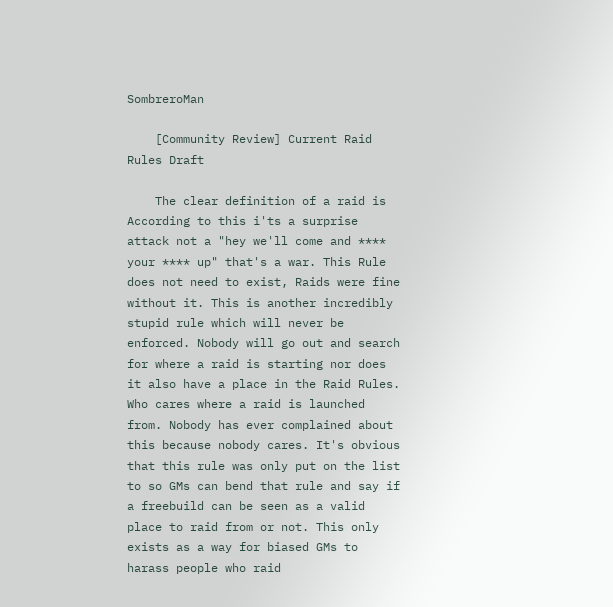SombreroMan

    [Community Review] Current Raid Rules Draft

    The clear definition of a raid is According to this i'ts a surprise attack not a "hey we'll come and **** your **** up" that's a war. This Rule does not need to exist, Raids were fine without it. This is another incredibly stupid rule which will never be enforced. Nobody will go out and search for where a raid is starting nor does it also have a place in the Raid Rules. Who cares where a raid is launched from. Nobody has ever complained about this because nobody cares. It's obvious that this rule was only put on the list to so GMs can bend that rule and say if a freebuild can be seen as a valid place to raid from or not. This only exists as a way for biased GMs to harass people who raid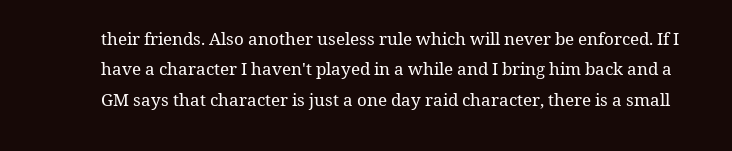their friends. Also another useless rule which will never be enforced. If I have a character I haven't played in a while and I bring him back and a GM says that character is just a one day raid character, there is a small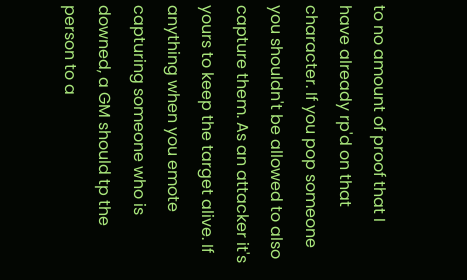to no amount of proof that I have already rp'd on that character. If you pop someone you shouldn't be allowed to also capture them. As an attacker it's yours to keep the target alive. If anything when you emote capturing someone who is downed, a GM should tp the person to a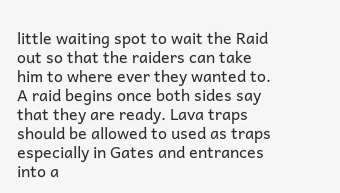little waiting spot to wait the Raid out so that the raiders can take him to where ever they wanted to. A raid begins once both sides say that they are ready. Lava traps should be allowed to used as traps especially in Gates and entrances into a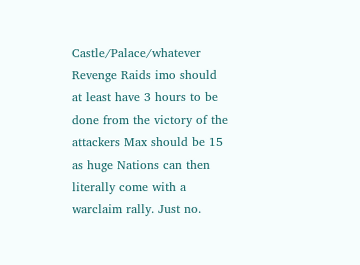Castle/Palace/whatever Revenge Raids imo should at least have 3 hours to be done from the victory of the attackers Max should be 15 as huge Nations can then literally come with a warclaim rally. Just no.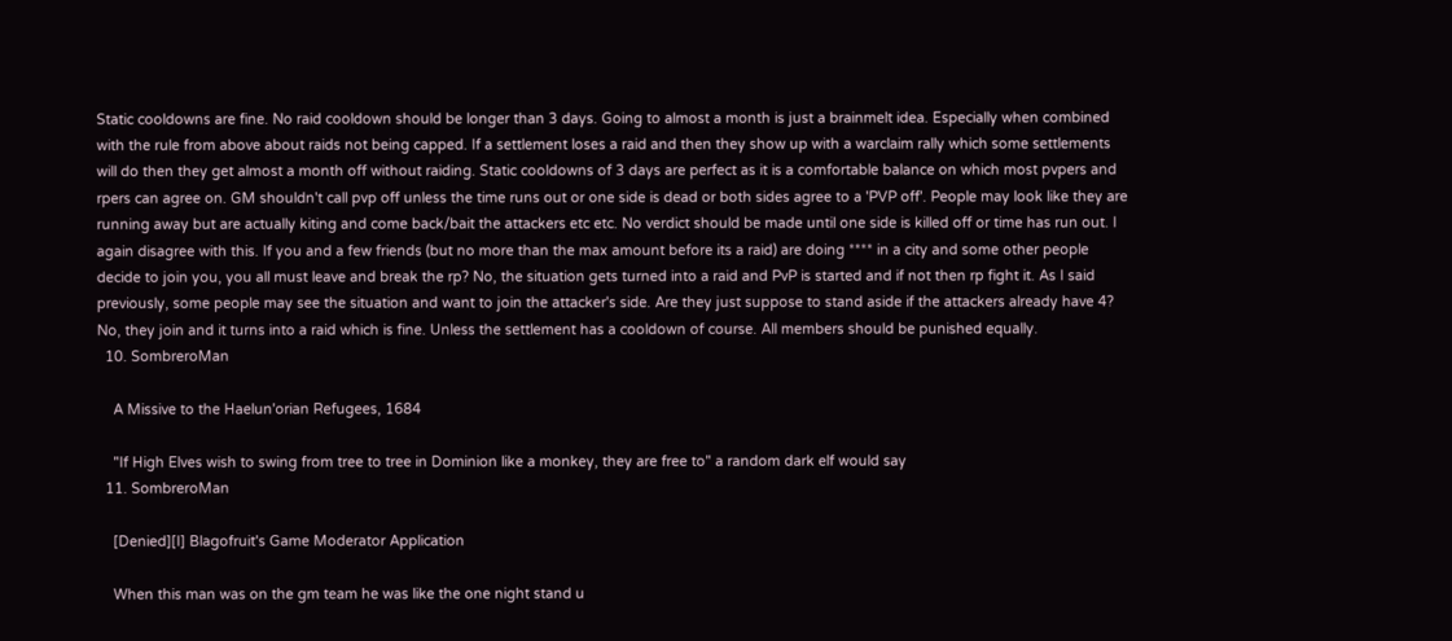Static cooldowns are fine. No raid cooldown should be longer than 3 days. Going to almost a month is just a brainmelt idea. Especially when combined with the rule from above about raids not being capped. If a settlement loses a raid and then they show up with a warclaim rally which some settlements will do then they get almost a month off without raiding. Static cooldowns of 3 days are perfect as it is a comfortable balance on which most pvpers and rpers can agree on. GM shouldn't call pvp off unless the time runs out or one side is dead or both sides agree to a 'PVP off'. People may look like they are running away but are actually kiting and come back/bait the attackers etc etc. No verdict should be made until one side is killed off or time has run out. I again disagree with this. If you and a few friends (but no more than the max amount before its a raid) are doing **** in a city and some other people decide to join you, you all must leave and break the rp? No, the situation gets turned into a raid and PvP is started and if not then rp fight it. As I said previously, some people may see the situation and want to join the attacker's side. Are they just suppose to stand aside if the attackers already have 4? No, they join and it turns into a raid which is fine. Unless the settlement has a cooldown of course. All members should be punished equally.
  10. SombreroMan

    A Missive to the Haelun'orian Refugees, 1684

    "If High Elves wish to swing from tree to tree in Dominion like a monkey, they are free to" a random dark elf would say
  11. SombreroMan

    [Denied][I] Blagofruit's Game Moderator Application

    When this man was on the gm team he was like the one night stand u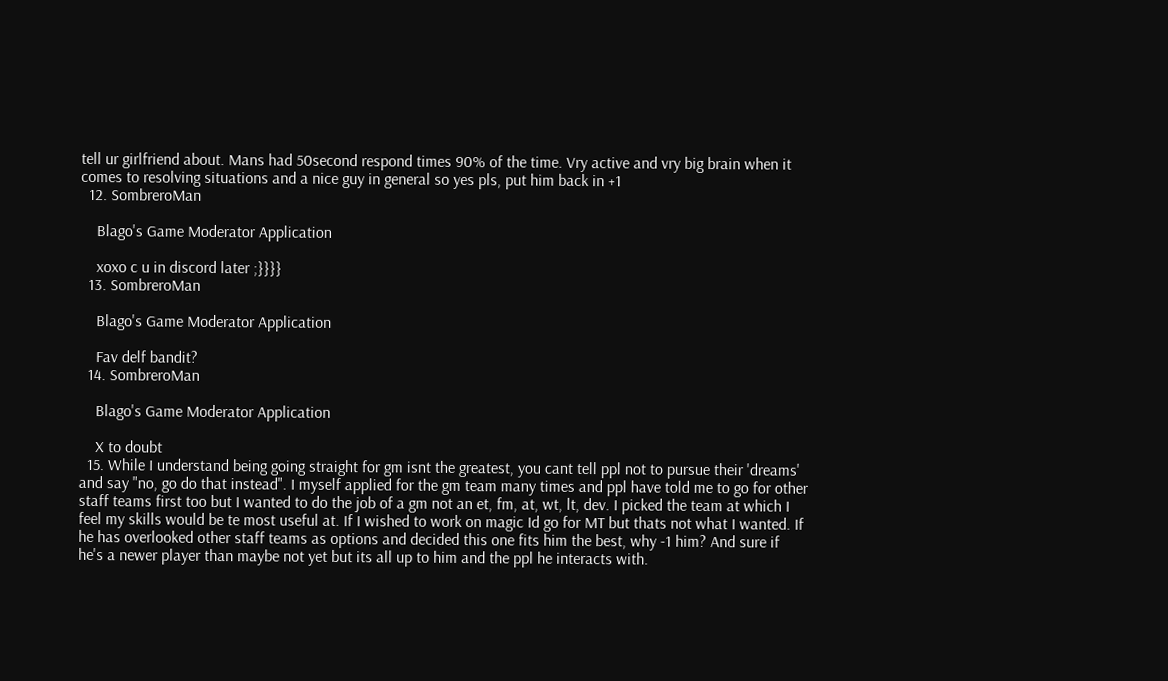tell ur girlfriend about. Mans had 50second respond times 90% of the time. Vry active and vry big brain when it comes to resolving situations and a nice guy in general so yes pls, put him back in +1
  12. SombreroMan

    Blago's Game Moderator Application

    xoxo c u in discord later ;}}}}
  13. SombreroMan

    Blago's Game Moderator Application

    Fav delf bandit?
  14. SombreroMan

    Blago's Game Moderator Application

    X to doubt
  15. While I understand being going straight for gm isnt the greatest, you cant tell ppl not to pursue their 'dreams' and say "no, go do that instead". I myself applied for the gm team many times and ppl have told me to go for other staff teams first too but I wanted to do the job of a gm not an et, fm, at, wt, lt, dev. I picked the team at which I feel my skills would be te most useful at. If I wished to work on magic Id go for MT but thats not what I wanted. If he has overlooked other staff teams as options and decided this one fits him the best, why -1 him? And sure if he's a newer player than maybe not yet but its all up to him and the ppl he interacts with.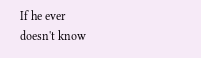If he ever doesn't know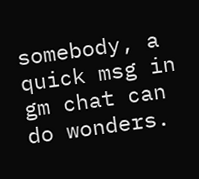somebody, a quick msg in gm chat can do wonders.